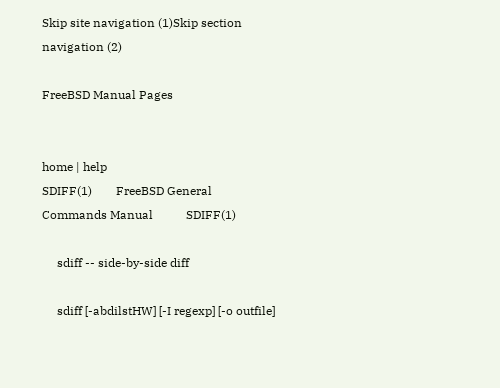Skip site navigation (1)Skip section navigation (2)

FreeBSD Manual Pages


home | help
SDIFF(1)        FreeBSD General Commands Manual           SDIFF(1)

     sdiff -- side-by-side diff

     sdiff [-abdilstHW] [-I regexp] [-o outfile]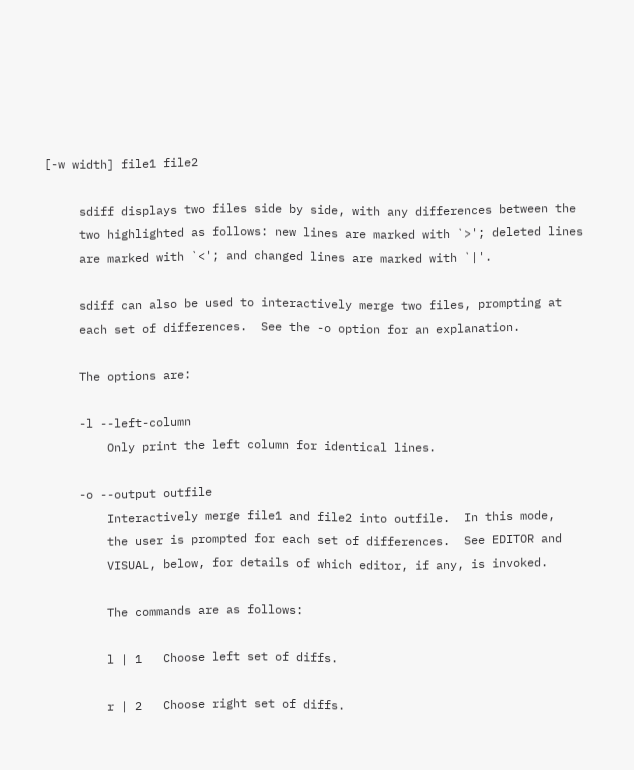[-w width] file1 file2

     sdiff displays two files side by side, with any differences between the
     two highlighted as follows: new lines are marked with `>'; deleted lines
     are marked with `<'; and changed lines are marked with `|'.

     sdiff can also be used to interactively merge two files, prompting at
     each set of differences.  See the -o option for an explanation.

     The options are:

     -l --left-column
         Only print the left column for identical lines.

     -o --output outfile
         Interactively merge file1 and file2 into outfile.  In this mode,
         the user is prompted for each set of differences.  See EDITOR and
         VISUAL, below, for details of which editor, if any, is invoked.

         The commands are as follows:

         l | 1   Choose left set of diffs.

         r | 2   Choose right set of diffs.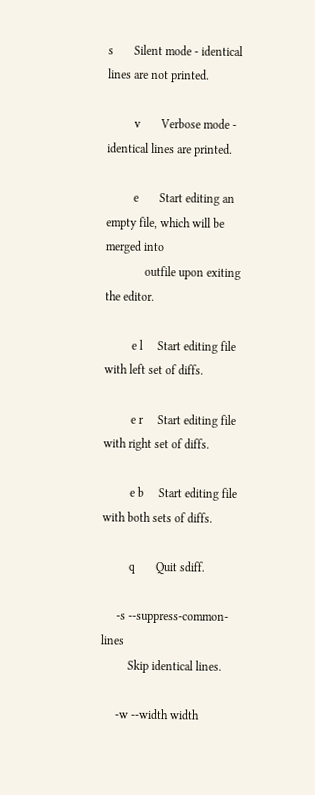s       Silent mode - identical lines are not printed.

         v       Verbose mode - identical lines are printed.

         e       Start editing an empty file, which will be merged into
             outfile upon exiting the editor.

         e l     Start editing file with left set of diffs.

         e r     Start editing file with right set of diffs.

         e b     Start editing file with both sets of diffs.

         q       Quit sdiff.

     -s --suppress-common-lines
         Skip identical lines.

     -w --width width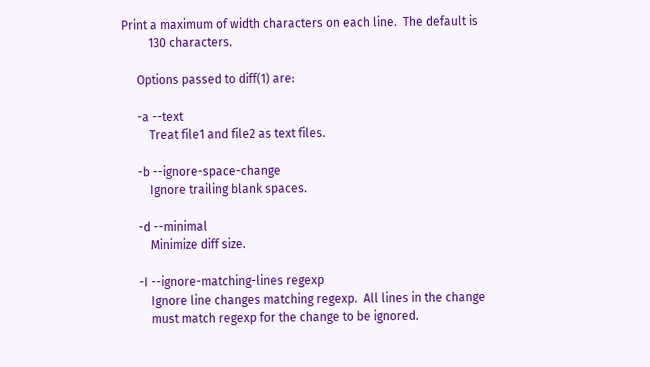Print a maximum of width characters on each line.  The default is
         130 characters.

     Options passed to diff(1) are:

     -a --text
         Treat file1 and file2 as text files.

     -b --ignore-space-change
         Ignore trailing blank spaces.

     -d --minimal
         Minimize diff size.

     -I --ignore-matching-lines regexp
         Ignore line changes matching regexp.  All lines in the change
         must match regexp for the change to be ignored.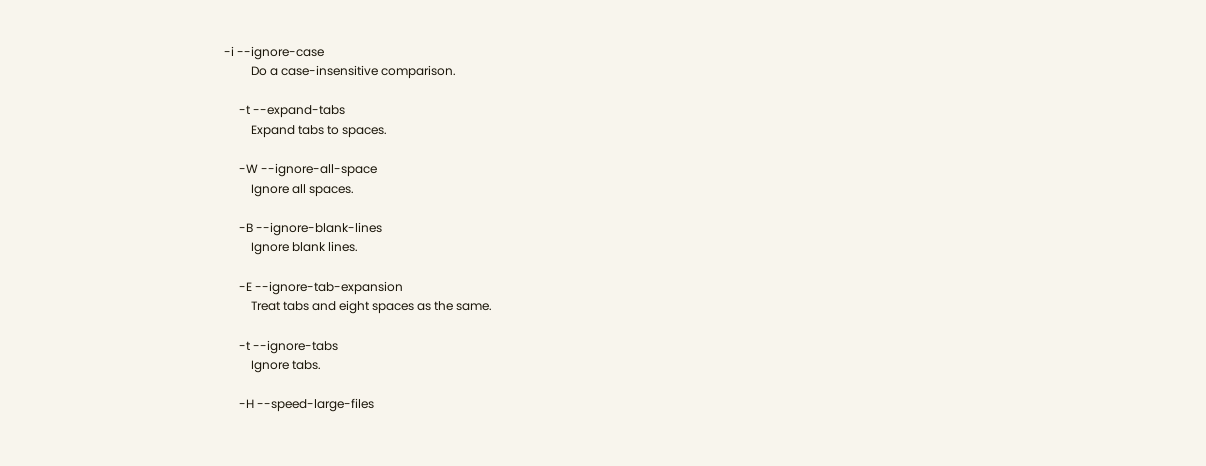-i --ignore-case
         Do a case-insensitive comparison.

     -t --expand-tabs
         Expand tabs to spaces.

     -W --ignore-all-space
         Ignore all spaces.

     -B --ignore-blank-lines
         Ignore blank lines.

     -E --ignore-tab-expansion
         Treat tabs and eight spaces as the same.

     -t --ignore-tabs
         Ignore tabs.

     -H --speed-large-files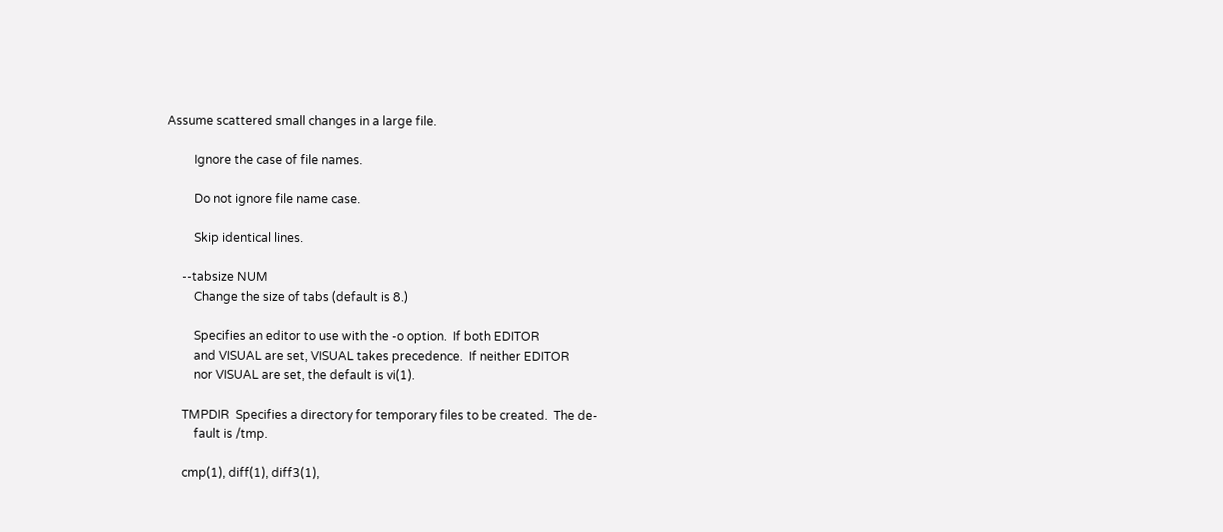Assume scattered small changes in a large file.

         Ignore the case of file names.

         Do not ignore file name case.

         Skip identical lines.

     --tabsize NUM
         Change the size of tabs (default is 8.)

         Specifies an editor to use with the -o option.  If both EDITOR
         and VISUAL are set, VISUAL takes precedence.  If neither EDITOR
         nor VISUAL are set, the default is vi(1).

     TMPDIR  Specifies a directory for temporary files to be created.  The de-
         fault is /tmp.

     cmp(1), diff(1), diff3(1),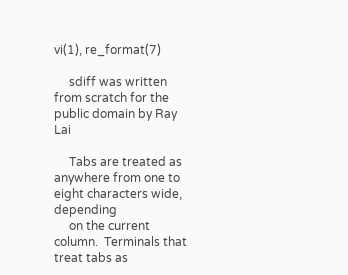vi(1), re_format(7)

     sdiff was written from scratch for the public domain by Ray Lai

     Tabs are treated as anywhere from one to eight characters wide, depending
     on the current column.  Terminals that treat tabs as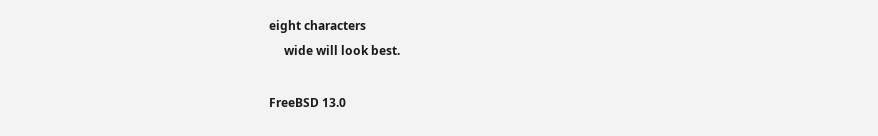eight characters
     wide will look best.

FreeBSD 13.0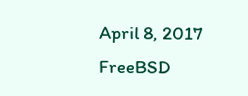April 8, 2017            FreeBSD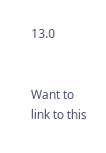13.0


Want to link to this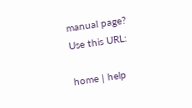manual page? Use this URL:

home | help